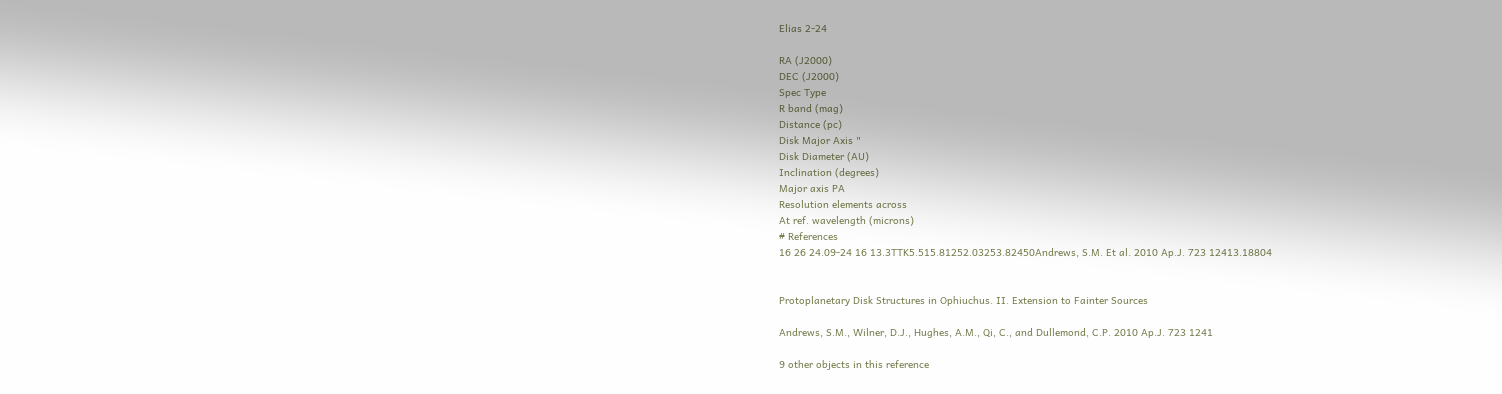Elias 2-24

RA (J2000)
DEC (J2000)
Spec Type
R band (mag)
Distance (pc)
Disk Major Axis "
Disk Diameter (AU)
Inclination (degrees)
Major axis PA
Resolution elements across
At ref. wavelength (microns)
# References
16 26 24.09-24 16 13.3TTK5.515.81252.03253.82450Andrews, S.M. Et al. 2010 Ap.J. 723 12413.18804


Protoplanetary Disk Structures in Ophiuchus. II. Extension to Fainter Sources

Andrews, S.M., Wilner, D.J., Hughes, A.M., Qi, C., and Dullemond, C.P. 2010 Ap.J. 723 1241

9 other objects in this reference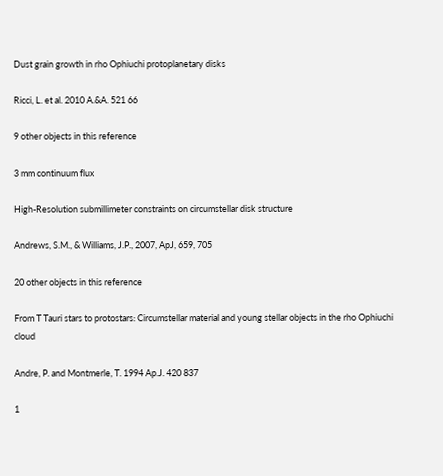Dust grain growth in rho Ophiuchi protoplanetary disks

Ricci, L. et al. 2010 A.&A. 521 66

9 other objects in this reference

3 mm continuum flux

High-Resolution submillimeter constraints on circumstellar disk structure

Andrews, S.M., & Williams, J.P., 2007, ApJ, 659, 705

20 other objects in this reference

From T Tauri stars to protostars: Circumstellar material and young stellar objects in the rho Ophiuchi cloud

Andre, P. and Montmerle, T. 1994 Ap.J. 420 837

1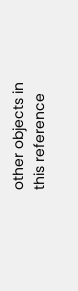other objects in this reference